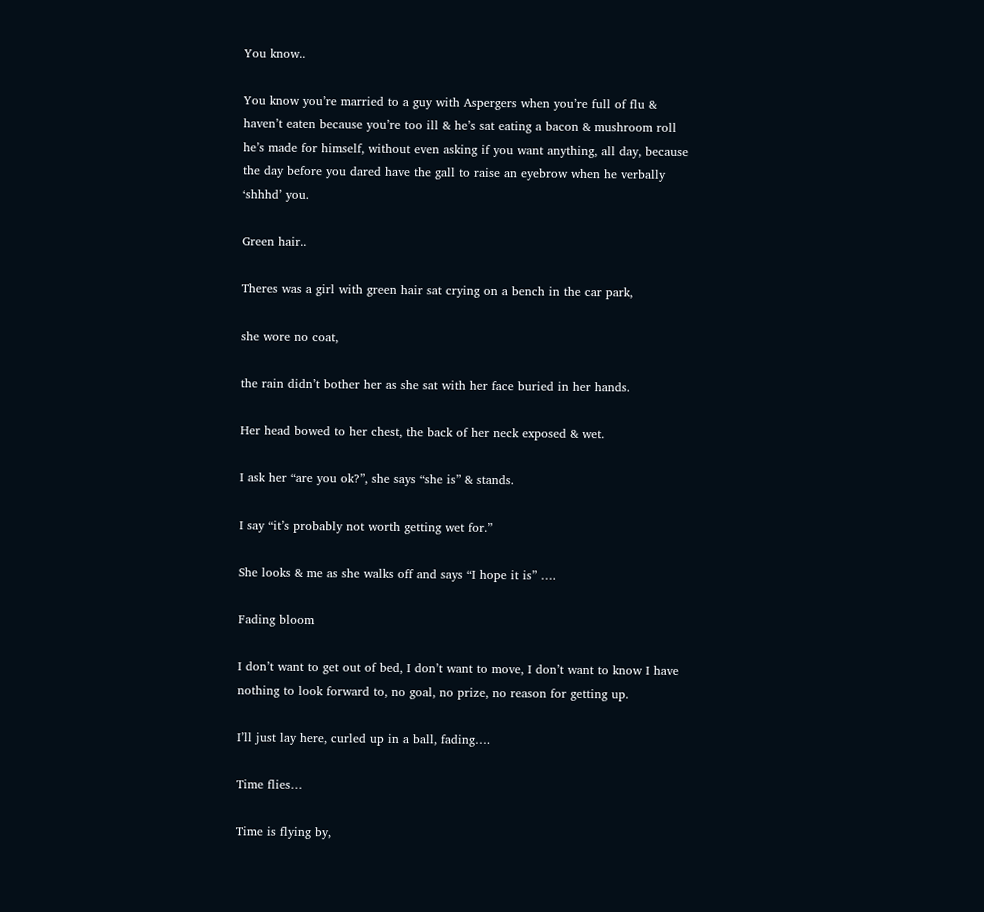You know..

You know you’re married to a guy with Aspergers when you’re full of flu & haven’t eaten because you’re too ill & he’s sat eating a bacon & mushroom roll he’s made for himself, without even asking if you want anything, all day, because the day before you dared have the gall to raise an eyebrow when he verbally ‘shhhd’ you.

Green hair..

Theres was a girl with green hair sat crying on a bench in the car park,

she wore no coat,

the rain didn’t bother her as she sat with her face buried in her hands.

Her head bowed to her chest, the back of her neck exposed & wet.

I ask her “are you ok?”, she says “she is” & stands.

I say “it’s probably not worth getting wet for.”

She looks & me as she walks off and says “I hope it is” ….

Fading bloom

I don’t want to get out of bed, I don’t want to move, I don’t want to know I have nothing to look forward to, no goal, no prize, no reason for getting up.

I’ll just lay here, curled up in a ball, fading….

Time flies…

Time is flying by,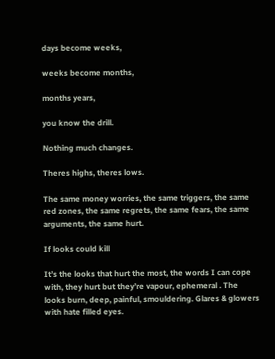days become weeks,

weeks become months,

months years,

you know the drill.

Nothing much changes.

Theres highs, theres lows.

The same money worries, the same triggers, the same red zones, the same regrets, the same fears, the same arguments, the same hurt.

If looks could kill

It’s the looks that hurt the most, the words I can cope with, they hurt but they’re vapour, ephemeral . The looks burn, deep, painful, smouldering. Glares & glowers with hate filled eyes.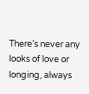There’s never any looks of love or longing, always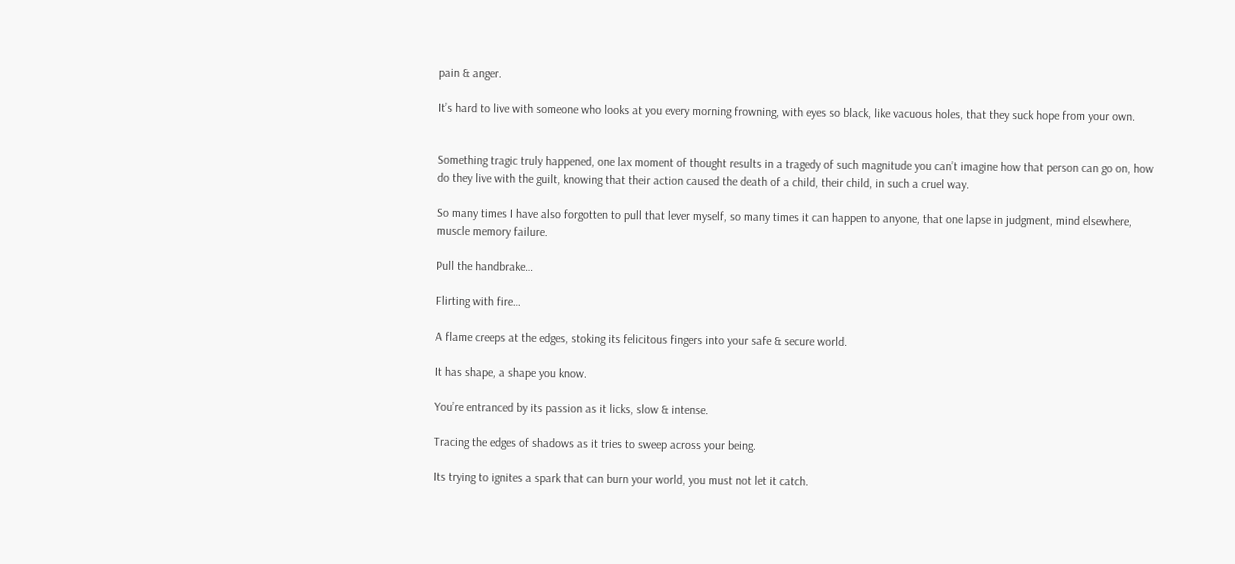pain & anger.

It’s hard to live with someone who looks at you every morning frowning, with eyes so black, like vacuous holes, that they suck hope from your own.


Something tragic truly happened, one lax moment of thought results in a tragedy of such magnitude you can’t imagine how that person can go on, how do they live with the guilt, knowing that their action caused the death of a child, their child, in such a cruel way.

So many times I have also forgotten to pull that lever myself, so many times it can happen to anyone, that one lapse in judgment, mind elsewhere, muscle memory failure.

Pull the handbrake…

Flirting with fire…

A flame creeps at the edges, stoking its felicitous fingers into your safe & secure world.

It has shape, a shape you know.

You’re entranced by its passion as it licks, slow & intense.

Tracing the edges of shadows as it tries to sweep across your being.

Its trying to ignites a spark that can burn your world, you must not let it catch.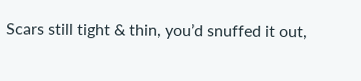Scars still tight & thin, you’d snuffed it out,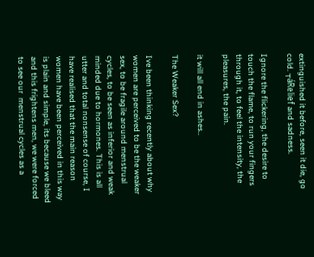extinguished it before, seen it die, go cold. ┬áRelief and sadness.

Ignore the flickering, the desire to touch the flame, to run your fingers through it, to feel the intensity, the pleasures, the pain.

it will all end in ashes..

The Weaker Sex?

Ive been thinking recently about why women are perceived to be the weaker sex, to be fragile around menstrual cycles, to be seen as inferior and weak minded due to hormones. This is all utter and total nonsense of course, I have realised that the main reason women have been perceived in this way is plain and simple, its because we bleed and this frightens men, we were forced to see our  menstrual cycles as a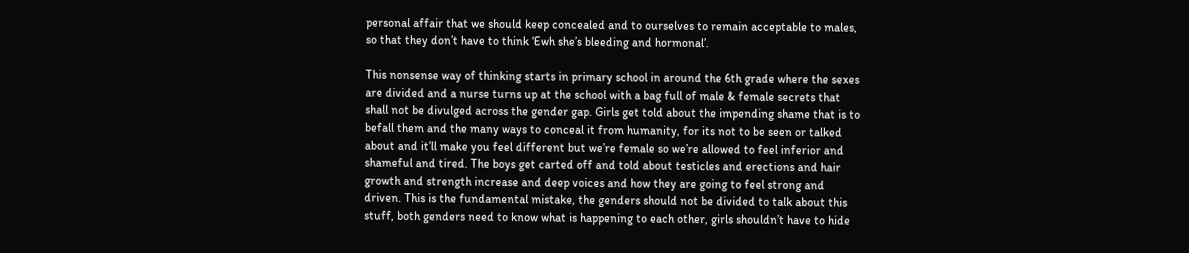personal affair that we should keep concealed and to ourselves to remain acceptable to males, so that they don’t have to think ‘Ewh she’s bleeding and hormonal’.

This nonsense way of thinking starts in primary school in around the 6th grade where the sexes are divided and a nurse turns up at the school with a bag full of male & female secrets that shall not be divulged across the gender gap. Girls get told about the impending shame that is to befall them and the many ways to conceal it from humanity, for its not to be seen or talked about and it’ll make you feel different but we’re female so we’re allowed to feel inferior and shameful and tired. The boys get carted off and told about testicles and erections and hair growth and strength increase and deep voices and how they are going to feel strong and driven. This is the fundamental mistake, the genders should not be divided to talk about this stuff, both genders need to know what is happening to each other, girls shouldn’t have to hide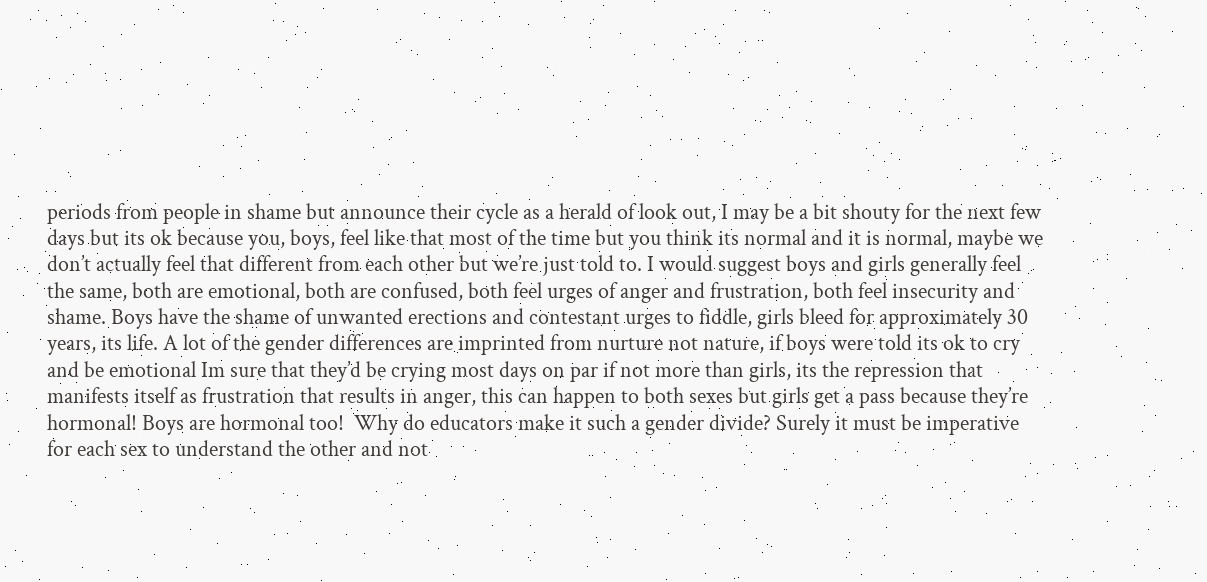periods from people in shame but announce their cycle as a herald of look out, I may be a bit shouty for the next few days but its ok because you, boys, feel like that most of the time but you think its normal and it is normal, maybe we don’t actually feel that different from each other but we’re just told to. I would suggest boys and girls generally feel the same, both are emotional, both are confused, both feel urges of anger and frustration, both feel insecurity and shame. Boys have the shame of unwanted erections and contestant urges to fiddle, girls bleed for approximately 30 years, its life. A lot of the gender differences are imprinted from nurture not nature, if boys were told its ok to cry and be emotional Im sure that they’d be crying most days on par if not more than girls, its the repression that manifests itself as frustration that results in anger, this can happen to both sexes but girls get a pass because they’re hormonal! Boys are hormonal too!  Why do educators make it such a gender divide? Surely it must be imperative for each sex to understand the other and not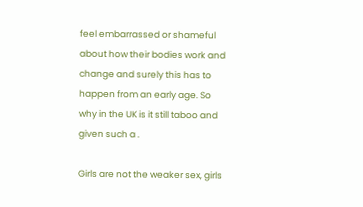feel embarrassed or shameful about how their bodies work and change and surely this has to happen from an early age. So why in the UK is it still taboo and given such a .

Girls are not the weaker sex, girls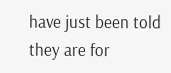have just been told they are for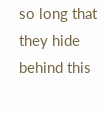so long that they hide behind this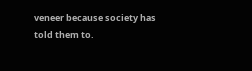veneer because society has told them to.